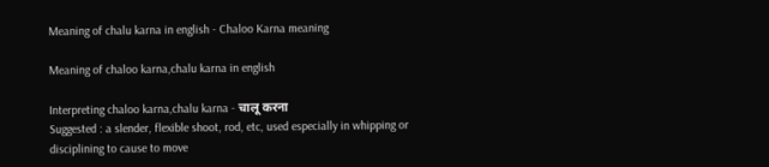Meaning of chalu karna in english - Chaloo Karna meaning

Meaning of chaloo karna,chalu karna in english

Interpreting chaloo karna,chalu karna - चालू करना
Suggested : a slender, flexible shoot, rod, etc, used especially in whipping or disciplining to cause to move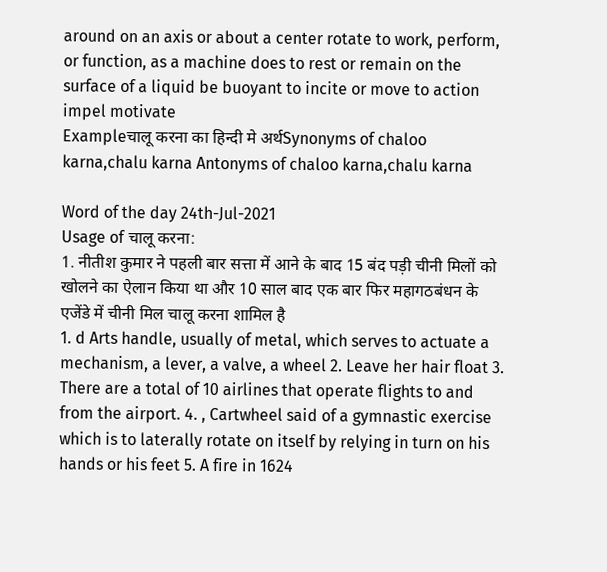around on an axis or about a center rotate to work, perform, or function, as a machine does to rest or remain on the surface of a liquid be buoyant to incite or move to action impel motivate
Exampleचालू करना का हिन्दी मे अर्थSynonyms of chaloo karna,chalu karna Antonyms of chaloo karna,chalu karna

Word of the day 24th-Jul-2021
Usage of चालू करना:
1. नीतीश कुमार ने पहली बार सत्ता में आने के बाद 15 बंद पड़ी चीनी मिलों को खोलने का ऐलान किया था और 10 साल बाद एक बार फिर महागठबंधन के एजेंडे में चीनी मिल चालू करना शामिल है
1. d Arts handle, usually of metal, which serves to actuate a mechanism, a lever, a valve, a wheel 2. Leave her hair float 3. There are a total of 10 airlines that operate flights to and from the airport. 4. , Cartwheel said of a gymnastic exercise which is to laterally rotate on itself by relying in turn on his hands or his feet 5. A fire in 1624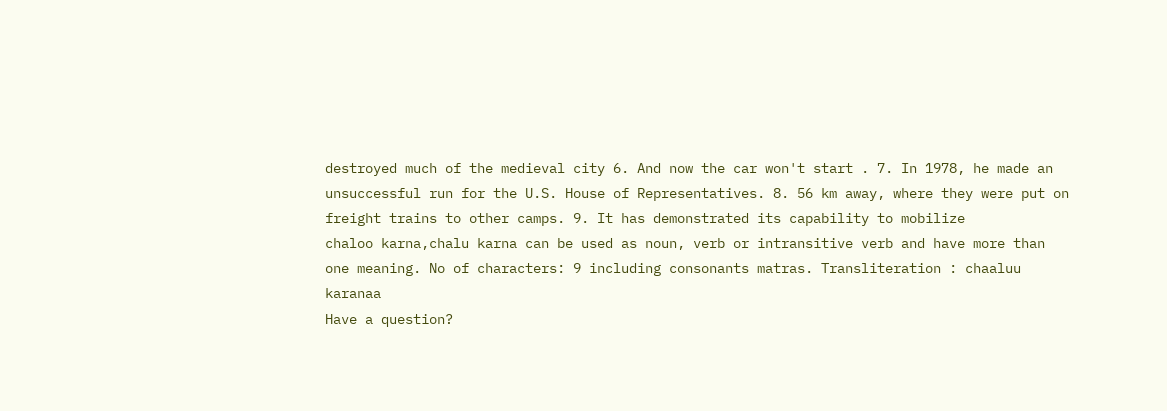destroyed much of the medieval city 6. And now the car won't start . 7. In 1978, he made an unsuccessful run for the U.S. House of Representatives. 8. 56 km away, where they were put on freight trains to other camps. 9. It has demonstrated its capability to mobilize
chaloo karna,chalu karna can be used as noun, verb or intransitive verb and have more than one meaning. No of characters: 9 including consonants matras. Transliteration : chaaluu karanaa
Have a question?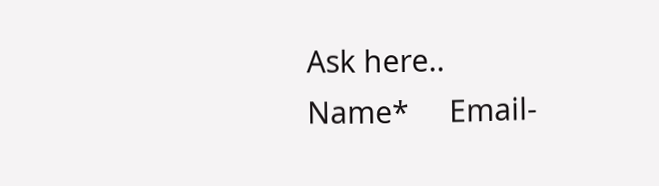Ask here..
Name*     Email-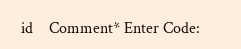id    Comment* Enter Code: